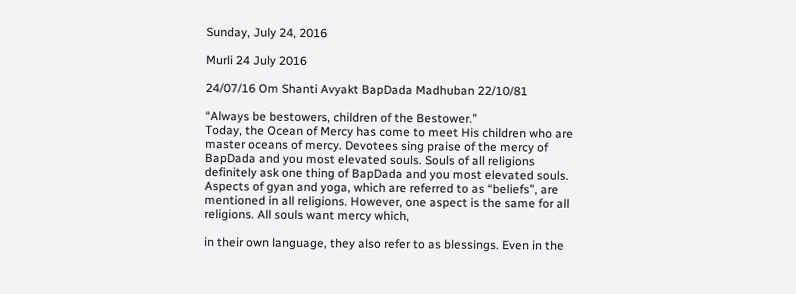Sunday, July 24, 2016

Murli 24 July 2016

24/07/16 Om Shanti Avyakt BapDada Madhuban 22/10/81

“Always be bestowers, children of the Bestower.”
Today, the Ocean of Mercy has come to meet His children who are master oceans of mercy. Devotees sing praise of the mercy of BapDada and you most elevated souls. Souls of all religions definitely ask one thing of BapDada and you most elevated souls. Aspects of gyan and yoga, which are referred to as “beliefs”, are mentioned in all religions. However, one aspect is the same for all religions. All souls want mercy which,

in their own language, they also refer to as blessings. Even in the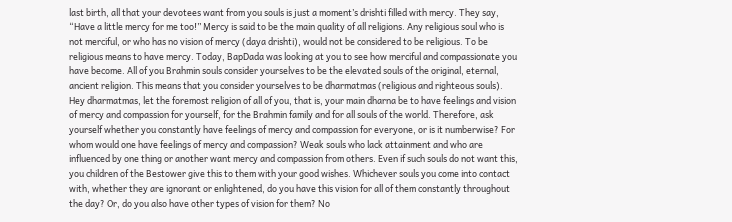last birth, all that your devotees want from you souls is just a moment’s drishti filled with mercy. They say, “Have a little mercy for me too!” Mercy is said to be the main quality of all religions. Any religious soul who is not merciful, or who has no vision of mercy (daya drishti), would not be considered to be religious. To be religious means to have mercy. Today, BapDada was looking at you to see how merciful and compassionate you have become. All of you Brahmin souls consider yourselves to be the elevated souls of the original, eternal, ancient religion. This means that you consider yourselves to be dharmatmas (religious and righteous souls). Hey dharmatmas, let the foremost religion of all of you, that is, your main dharna be to have feelings and vision of mercy and compassion for yourself, for the Brahmin family and for all souls of the world. Therefore, ask yourself whether you constantly have feelings of mercy and compassion for everyone, or is it numberwise? For whom would one have feelings of mercy and compassion? Weak souls who lack attainment and who are influenced by one thing or another want mercy and compassion from others. Even if such souls do not want this, you children of the Bestower give this to them with your good wishes. Whichever souls you come into contact with, whether they are ignorant or enlightened, do you have this vision for all of them constantly throughout the day? Or, do you also have other types of vision for them? No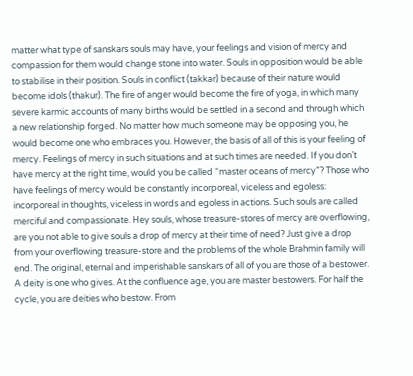matter what type of sanskars souls may have, your feelings and vision of mercy and compassion for them would change stone into water. Souls in opposition would be able to stabilise in their position. Souls in conflict (takkar) because of their nature would become idols (thakur). The fire of anger would become the fire of yoga, in which many severe karmic accounts of many births would be settled in a second and through which a new relationship forged. No matter how much someone may be opposing you, he would become one who embraces you. However, the basis of all of this is your feeling of mercy. Feelings of mercy in such situations and at such times are needed. If you don’t have mercy at the right time, would you be called “master oceans of mercy”? Those who have feelings of mercy would be constantly incorporeal, viceless and egoless: incorporeal in thoughts, viceless in words and egoless in actions. Such souls are called merciful and compassionate. Hey souls, whose treasure-stores of mercy are overflowing, are you not able to give souls a drop of mercy at their time of need? Just give a drop from your overflowing treasure-store and the problems of the whole Brahmin family will end. The original, eternal and imperishable sanskars of all of you are those of a bestower. A deity is one who gives. At the confluence age, you are master bestowers. For half the cycle, you are deities who bestow. From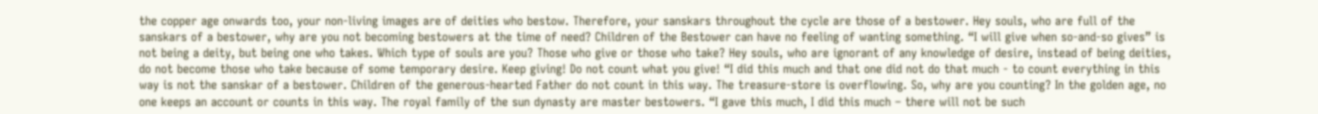the copper age onwards too, your non-living images are of deities who bestow. Therefore, your sanskars throughout the cycle are those of a bestower. Hey souls, who are full of the sanskars of a bestower, why are you not becoming bestowers at the time of need? Children of the Bestower can have no feeling of wanting something. “I will give when so-and-so gives” is not being a deity, but being one who takes. Which type of souls are you? Those who give or those who take? Hey souls, who are ignorant of any knowledge of desire, instead of being deities, do not become those who take because of some temporary desire. Keep giving! Do not count what you give! “I did this much and that one did not do that much - to count everything in this way is not the sanskar of a bestower. Children of the generous-hearted Father do not count in this way. The treasure-store is overflowing. So, why are you counting? In the golden age, no one keeps an account or counts in this way. The royal family of the sun dynasty are master bestowers. “I gave this much, I did this much – there will not be such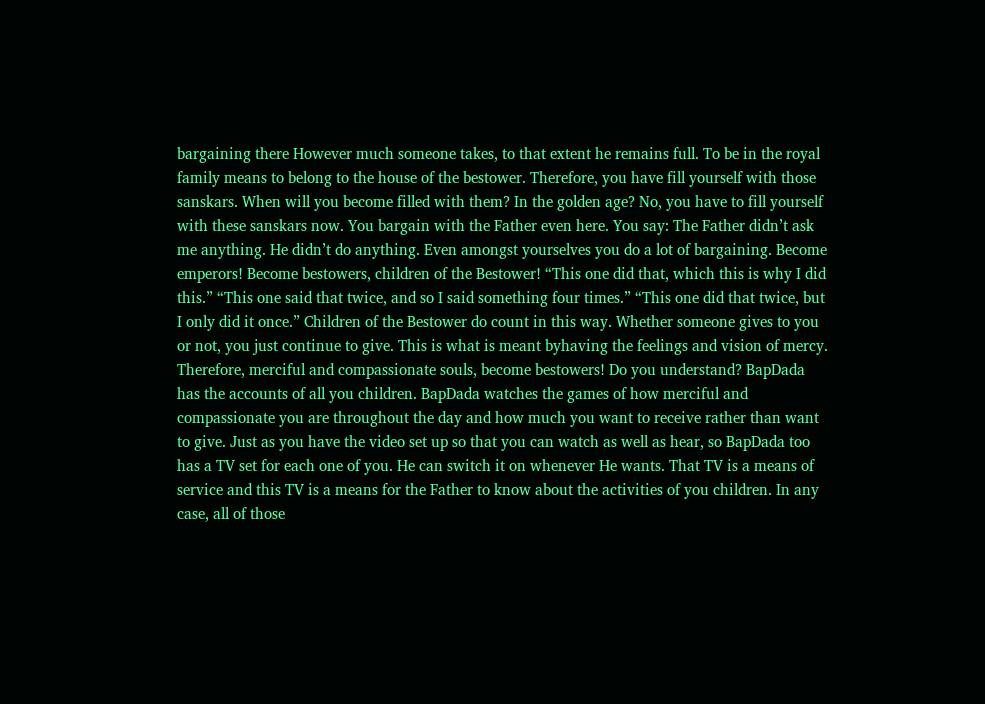bargaining there However much someone takes, to that extent he remains full. To be in the royal family means to belong to the house of the bestower. Therefore, you have fill yourself with those sanskars. When will you become filled with them? In the golden age? No, you have to fill yourself with these sanskars now. You bargain with the Father even here. You say: The Father didn’t ask me anything. He didn’t do anything. Even amongst yourselves you do a lot of bargaining. Become emperors! Become bestowers, children of the Bestower! “This one did that, which this is why I did this.” “This one said that twice, and so I said something four times.” “This one did that twice, but I only did it once.” Children of the Bestower do count in this way. Whether someone gives to you or not, you just continue to give. This is what is meant byhaving the feelings and vision of mercy. Therefore, merciful and compassionate souls, become bestowers! Do you understand? BapDada has the accounts of all you children. BapDada watches the games of how merciful and compassionate you are throughout the day and how much you want to receive rather than want to give. Just as you have the video set up so that you can watch as well as hear, so BapDada too has a TV set for each one of you. He can switch it on whenever He wants. That TV is a means of service and this TV is a means for the Father to know about the activities of you children. In any case, all of those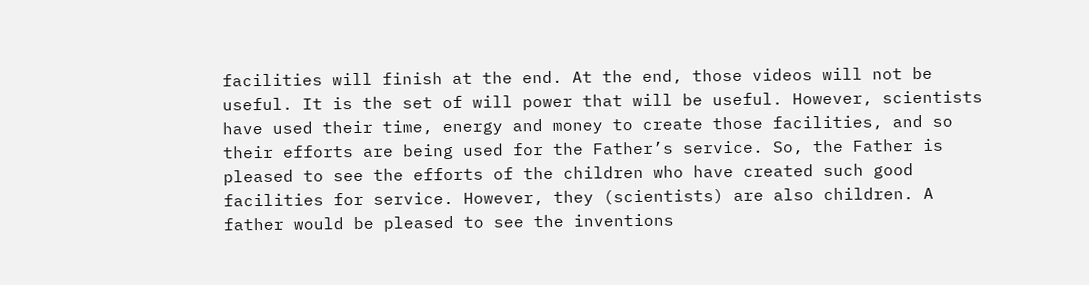facilities will finish at the end. At the end, those videos will not be useful. It is the set of will power that will be useful. However, scientists have used their time, energy and money to create those facilities, and so their efforts are being used for the Father’s service. So, the Father is pleased to see the efforts of the children who have created such good facilities for service. However, they (scientists) are also children. A father would be pleased to see the inventions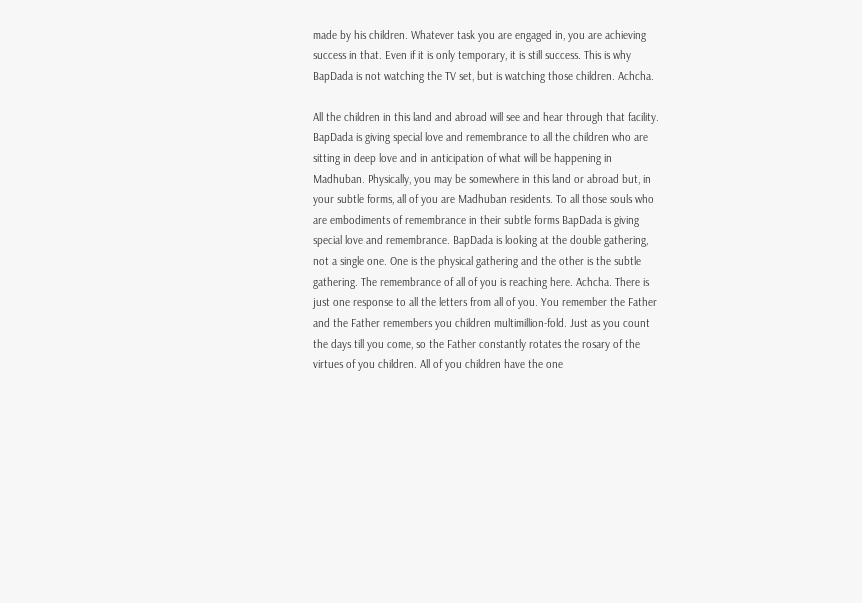made by his children. Whatever task you are engaged in, you are achieving success in that. Even if it is only temporary, it is still success. This is why BapDada is not watching the TV set, but is watching those children. Achcha.

All the children in this land and abroad will see and hear through that facility. BapDada is giving special love and remembrance to all the children who are sitting in deep love and in anticipation of what will be happening in Madhuban. Physically, you may be somewhere in this land or abroad but, in your subtle forms, all of you are Madhuban residents. To all those souls who are embodiments of remembrance in their subtle forms BapDada is giving special love and remembrance. BapDada is looking at the double gathering, not a single one. One is the physical gathering and the other is the subtle gathering. The remembrance of all of you is reaching here. Achcha. There is just one response to all the letters from all of you. You remember the Father and the Father remembers you children multimillion-fold. Just as you count the days till you come, so the Father constantly rotates the rosary of the virtues of you children. All of you children have the one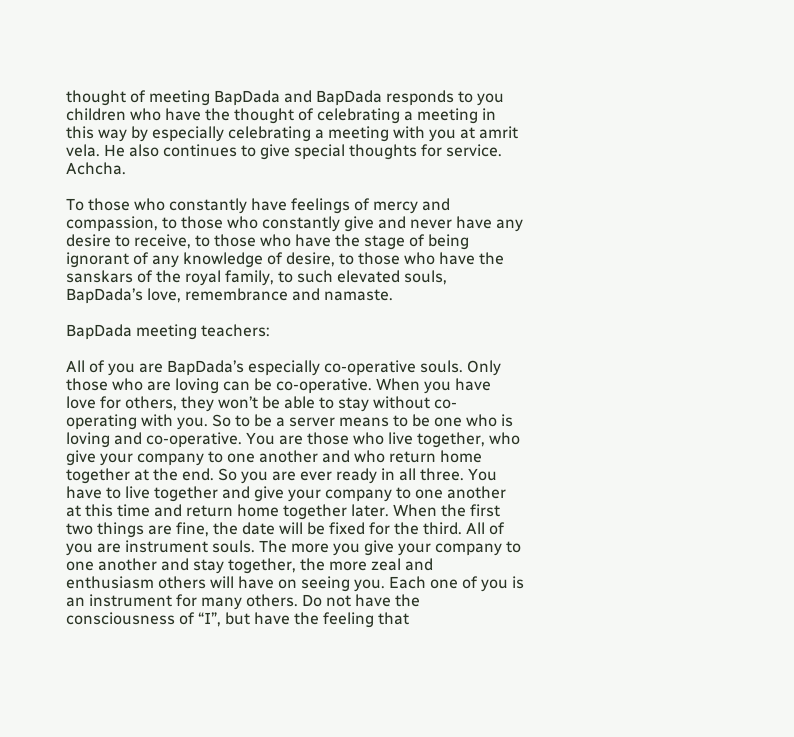thought of meeting BapDada and BapDada responds to you children who have the thought of celebrating a meeting in this way by especially celebrating a meeting with you at amrit vela. He also continues to give special thoughts for service. Achcha.

To those who constantly have feelings of mercy and compassion, to those who constantly give and never have any desire to receive, to those who have the stage of being ignorant of any knowledge of desire, to those who have the sanskars of the royal family, to such elevated souls, BapDada’s love, remembrance and namaste.

BapDada meeting teachers:

All of you are BapDada’s especially co-operative souls. Only those who are loving can be co-operative. When you have love for others, they won’t be able to stay without co-operating with you. So to be a server means to be one who is loving and co-operative. You are those who live together, who give your company to one another and who return home together at the end. So you are ever ready in all three. You have to live together and give your company to one another at this time and return home together later. When the first two things are fine, the date will be fixed for the third. All of you are instrument souls. The more you give your company to one another and stay together, the more zeal and enthusiasm others will have on seeing you. Each one of you is an instrument for many others. Do not have the consciousness of “I”, but have the feeling that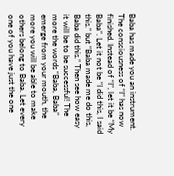Baba has made you an instrument. The consciousness of “I” has now finished. Instead of “I”, let it be “My Baba”. Let it not be “I did this, I said this.” but “Baba made me do this, Baba did this.” Then see how easy it will be to be successful! The more the words “Baba, Baba” emerge from your mouth, the more you will be able to make others belong to Baba. Let every one of you have just the one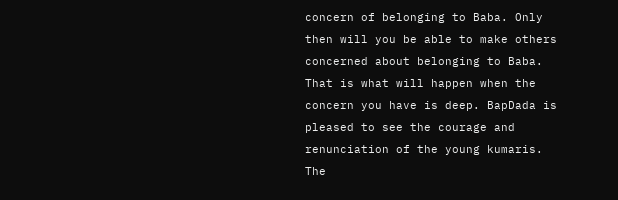concern of belonging to Baba. Only then will you be able to make others concerned about belonging to Baba. That is what will happen when the concern you have is deep. BapDada is pleased to see the courage and renunciation of the young kumaris. The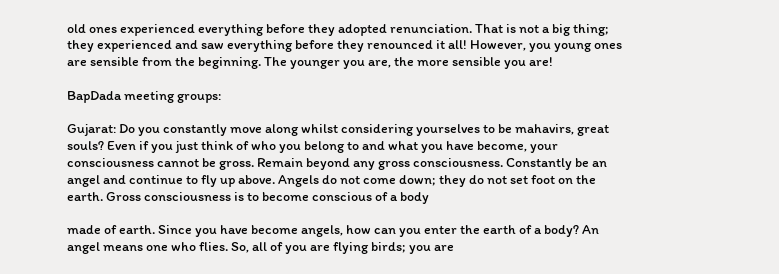old ones experienced everything before they adopted renunciation. That is not a big thing; they experienced and saw everything before they renounced it all! However, you young ones are sensible from the beginning. The younger you are, the more sensible you are!

BapDada meeting groups:

Gujarat: Do you constantly move along whilst considering yourselves to be mahavirs, great souls? Even if you just think of who you belong to and what you have become, your consciousness cannot be gross. Remain beyond any gross consciousness. Constantly be an angel and continue to fly up above. Angels do not come down; they do not set foot on the earth. Gross consciousness is to become conscious of a body

made of earth. Since you have become angels, how can you enter the earth of a body? An angel means one who flies. So, all of you are flying birds; you are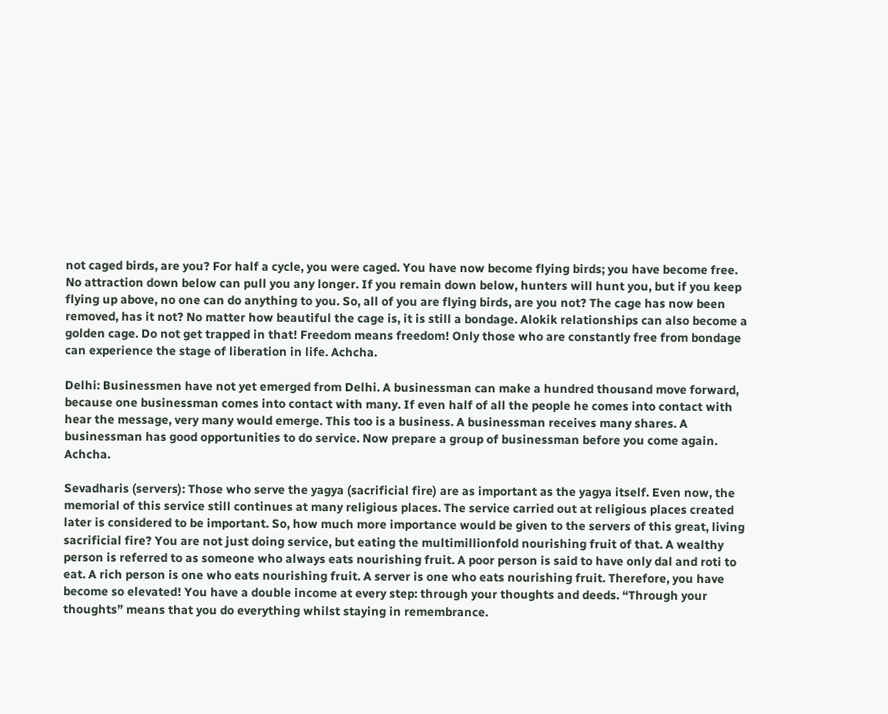not caged birds, are you? For half a cycle, you were caged. You have now become flying birds; you have become free. No attraction down below can pull you any longer. If you remain down below, hunters will hunt you, but if you keep flying up above, no one can do anything to you. So, all of you are flying birds, are you not? The cage has now been removed, has it not? No matter how beautiful the cage is, it is still a bondage. Alokik relationships can also become a golden cage. Do not get trapped in that! Freedom means freedom! Only those who are constantly free from bondage can experience the stage of liberation in life. Achcha.

Delhi: Businessmen have not yet emerged from Delhi. A businessman can make a hundred thousand move forward, because one businessman comes into contact with many. If even half of all the people he comes into contact with hear the message, very many would emerge. This too is a business. A businessman receives many shares. A businessman has good opportunities to do service. Now prepare a group of businessman before you come again. Achcha.

Sevadharis (servers): Those who serve the yagya (sacrificial fire) are as important as the yagya itself. Even now, the memorial of this service still continues at many religious places. The service carried out at religious places created later is considered to be important. So, how much more importance would be given to the servers of this great, living sacrificial fire? You are not just doing service, but eating the multimillionfold nourishing fruit of that. A wealthy person is referred to as someone who always eats nourishing fruit. A poor person is said to have only dal and roti to eat. A rich person is one who eats nourishing fruit. A server is one who eats nourishing fruit. Therefore, you have become so elevated! You have a double income at every step: through your thoughts and deeds. “Through your thoughts” means that you do everything whilst staying in remembrance.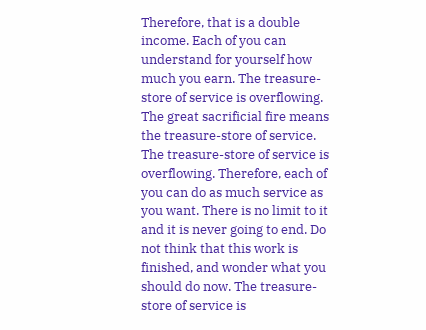Therefore, that is a double income. Each of you can understand for yourself how much you earn. The treasure-store of service is overflowing. The great sacrificial fire means the treasure-store of service. The treasure-store of service is overflowing. Therefore, each of you can do as much service as you want. There is no limit to it and it is never going to end. Do not think that this work is finished, and wonder what you should do now. The treasure-store of service is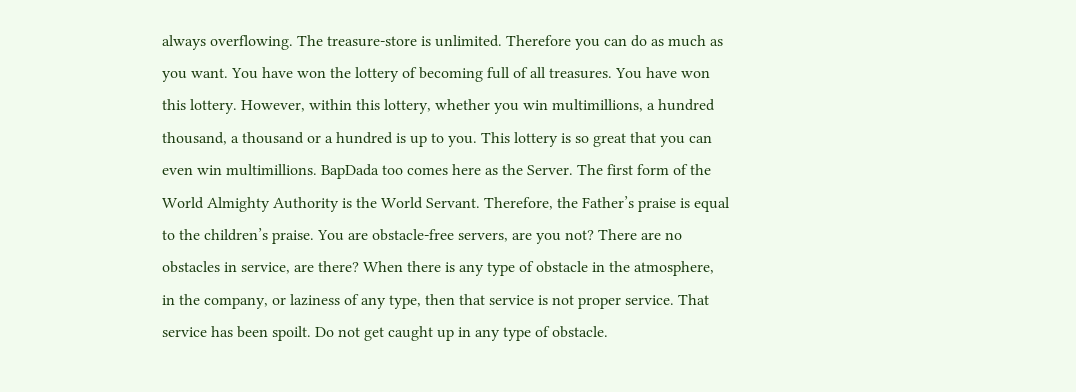always overflowing. The treasure-store is unlimited. Therefore you can do as much as you want. You have won the lottery of becoming full of all treasures. You have won this lottery. However, within this lottery, whether you win multimillions, a hundred thousand, a thousand or a hundred is up to you. This lottery is so great that you can even win multimillions. BapDada too comes here as the Server. The first form of the World Almighty Authority is the World Servant. Therefore, the Father’s praise is equal to the children’s praise. You are obstacle-free servers, are you not? There are no obstacles in service, are there? When there is any type of obstacle in the atmosphere, in the company, or laziness of any type, then that service is not proper service. That service has been spoilt. Do not get caught up in any type of obstacle.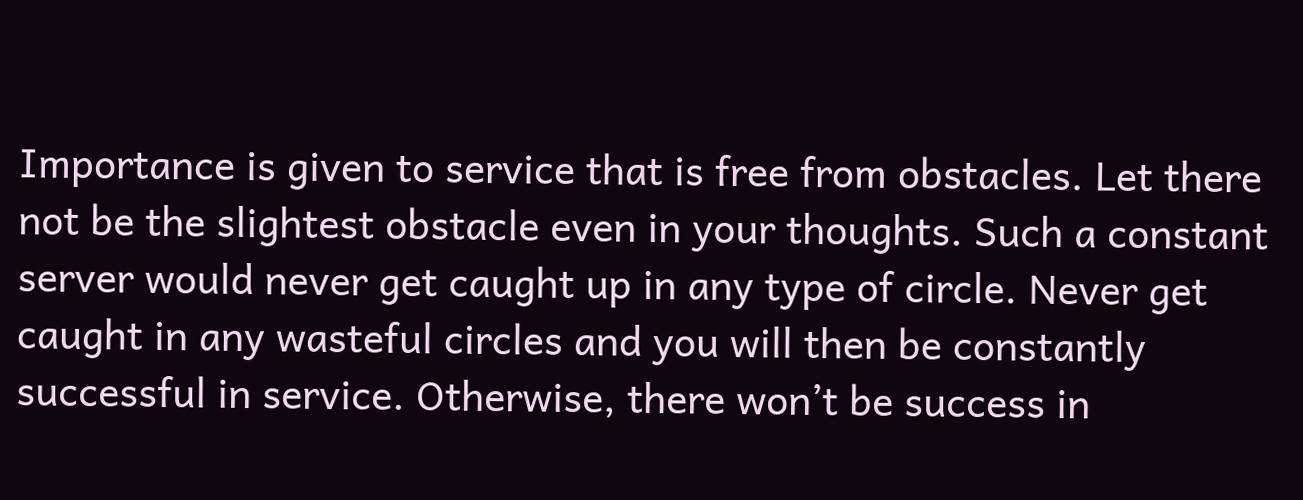Importance is given to service that is free from obstacles. Let there not be the slightest obstacle even in your thoughts. Such a constant server would never get caught up in any type of circle. Never get caught in any wasteful circles and you will then be constantly successful in service. Otherwise, there won’t be success in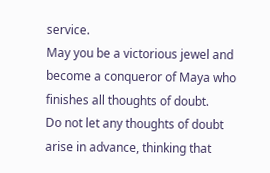service.
May you be a victorious jewel and become a conqueror of Maya who finishes all thoughts of doubt.
Do not let any thoughts of doubt arise in advance, thinking that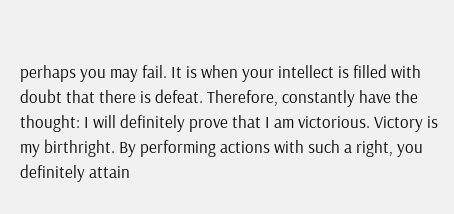perhaps you may fail. It is when your intellect is filled with doubt that there is defeat. Therefore, constantly have the thought: I will definitely prove that I am victorious. Victory is my birthright. By performing actions with such a right, you definitely attain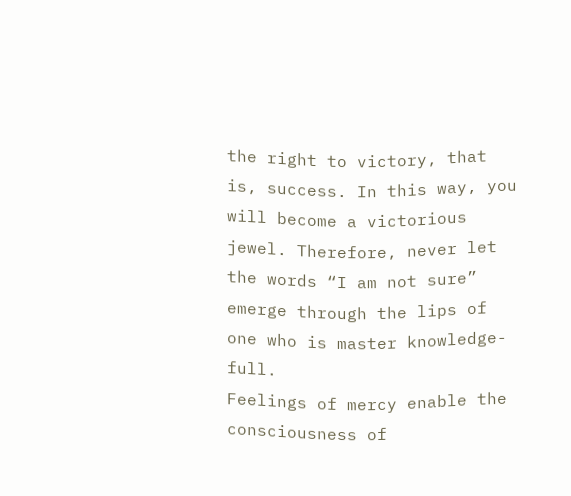the right to victory, that is, success. In this way, you will become a victorious jewel. Therefore, never let the words “I am not sure” emerge through the lips of one who is master knowledge-full.
Feelings of mercy enable the consciousness of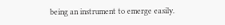being an instrument to emerge easily.